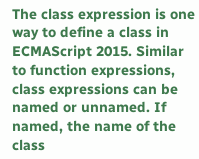The class expression is one way to define a class in ECMAScript 2015. Similar to function expressions, class expressions can be named or unnamed. If named, the name of the class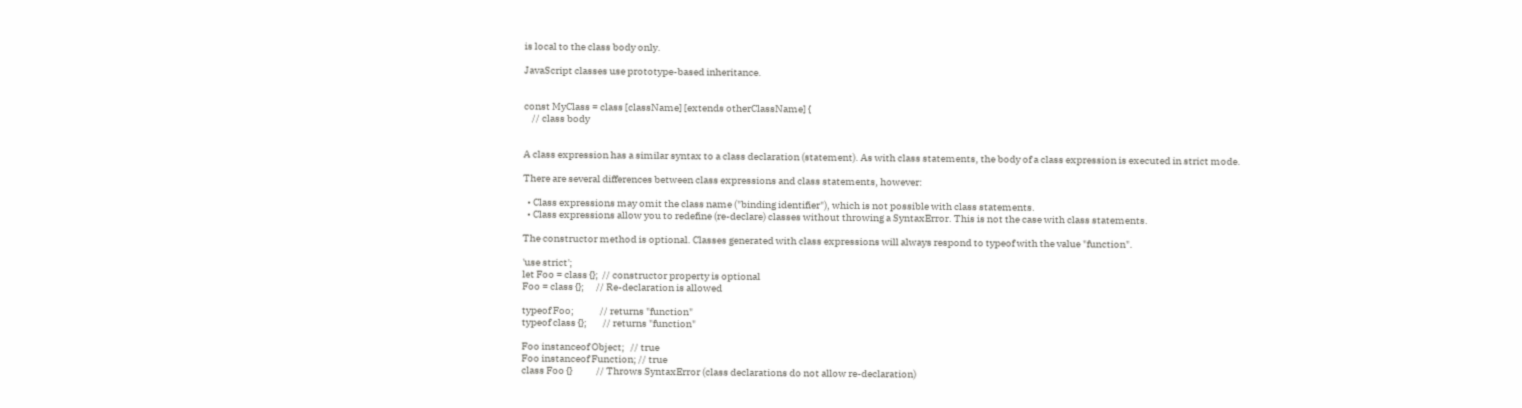is local to the class body only.

JavaScript classes use prototype-based inheritance.


const MyClass = class [className] [extends otherClassName] {
    // class body


A class expression has a similar syntax to a class declaration (statement). As with class statements, the body of a class expression is executed in strict mode.

There are several differences between class expressions and class statements, however:

  • Class expressions may omit the class name ("binding identifier"), which is not possible with class statements.
  • Class expressions allow you to redefine (re-declare) classes without throwing a SyntaxError. This is not the case with class statements.

The constructor method is optional. Classes generated with class expressions will always respond to typeof with the value "function".

'use strict';
let Foo = class {};  // constructor property is optional
Foo = class {};      // Re-declaration is allowed

typeof Foo;             // returns "function"
typeof class {};        // returns "function"

Foo instanceof Object;   // true
Foo instanceof Function; // true
class Foo {}            // Throws SyntaxError (class declarations do not allow re-declaration)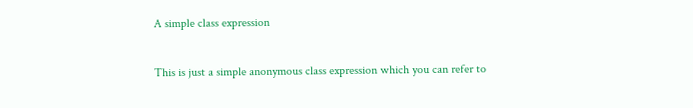A simple class expression

This is just a simple anonymous class expression which you can refer to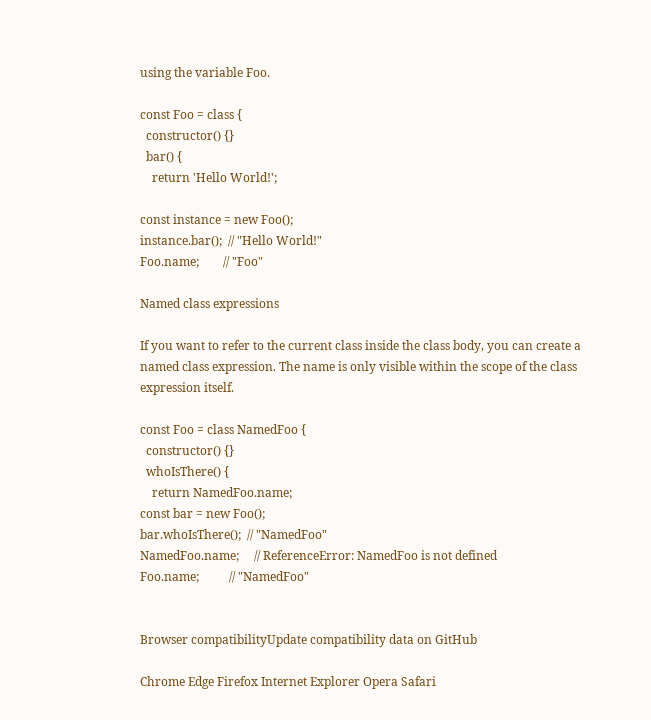using the variable Foo.

const Foo = class {
  constructor() {}
  bar() {
    return 'Hello World!';

const instance = new Foo();
instance.bar();  // "Hello World!"
Foo.name;        // "Foo"

Named class expressions

If you want to refer to the current class inside the class body, you can create a named class expression. The name is only visible within the scope of the class expression itself.

const Foo = class NamedFoo {
  constructor() {}
  whoIsThere() {
    return NamedFoo.name;
const bar = new Foo();
bar.whoIsThere();  // "NamedFoo"
NamedFoo.name;     // ReferenceError: NamedFoo is not defined
Foo.name;          // "NamedFoo"


Browser compatibilityUpdate compatibility data on GitHub

Chrome Edge Firefox Internet Explorer Opera Safari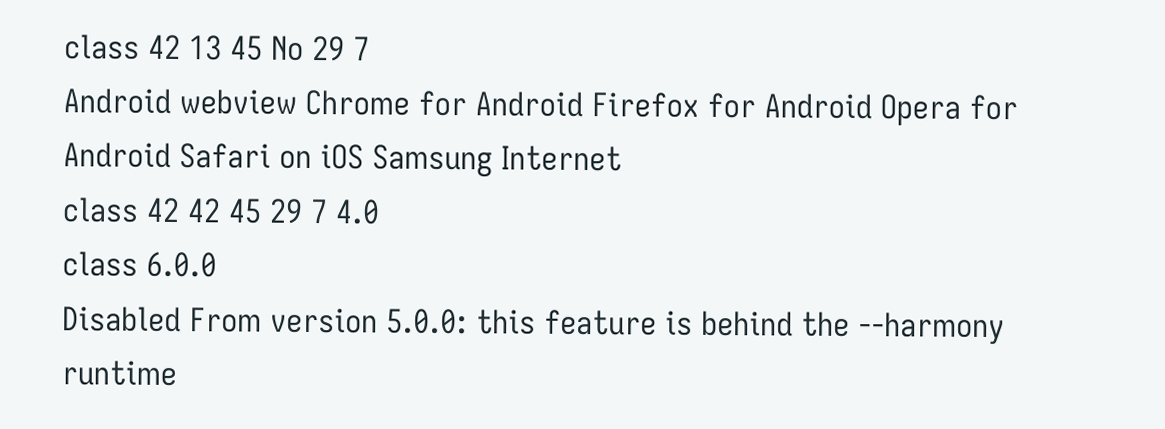class 42 13 45 No 29 7
Android webview Chrome for Android Firefox for Android Opera for Android Safari on iOS Samsung Internet
class 42 42 45 29 7 4.0
class 6.0.0
Disabled From version 5.0.0: this feature is behind the --harmony runtime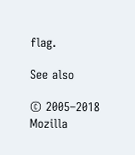flag.

See also

© 2005–2018 Mozilla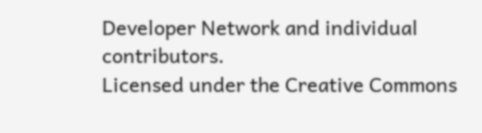Developer Network and individual contributors.
Licensed under the Creative Commons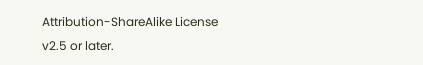Attribution-ShareAlike License v2.5 or later.